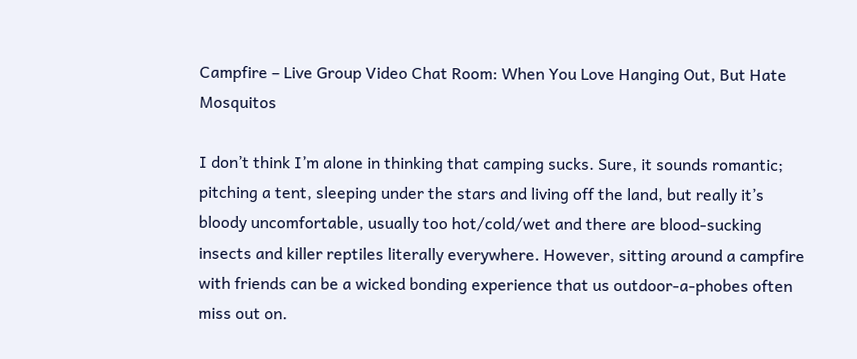Campfire – Live Group Video Chat Room: When You Love Hanging Out, But Hate Mosquitos

I don’t think I’m alone in thinking that camping sucks. Sure, it sounds romantic; pitching a tent, sleeping under the stars and living off the land, but really it’s bloody uncomfortable, usually too hot/cold/wet and there are blood-sucking insects and killer reptiles literally everywhere. However, sitting around a campfire with friends can be a wicked bonding experience that us outdoor-a-phobes often miss out on.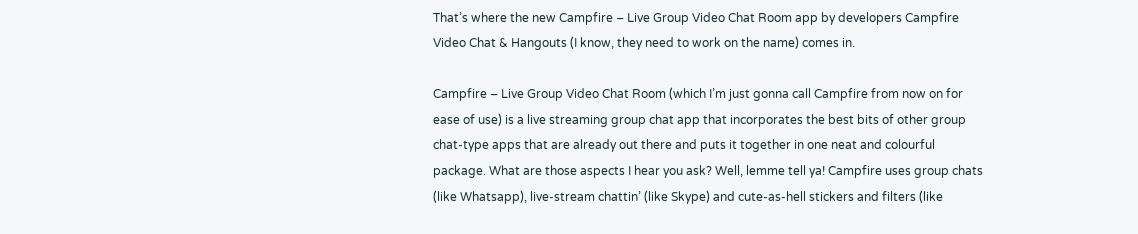That’s where the new Campfire – Live Group Video Chat Room app by developers Campfire Video Chat & Hangouts (I know, they need to work on the name) comes in.

Campfire – Live Group Video Chat Room (which I’m just gonna call Campfire from now on for ease of use) is a live streaming group chat app that incorporates the best bits of other group chat-type apps that are already out there and puts it together in one neat and colourful package. What are those aspects I hear you ask? Well, lemme tell ya! Campfire uses group chats (like Whatsapp), live-stream chattin’ (like Skype) and cute-as-hell stickers and filters (like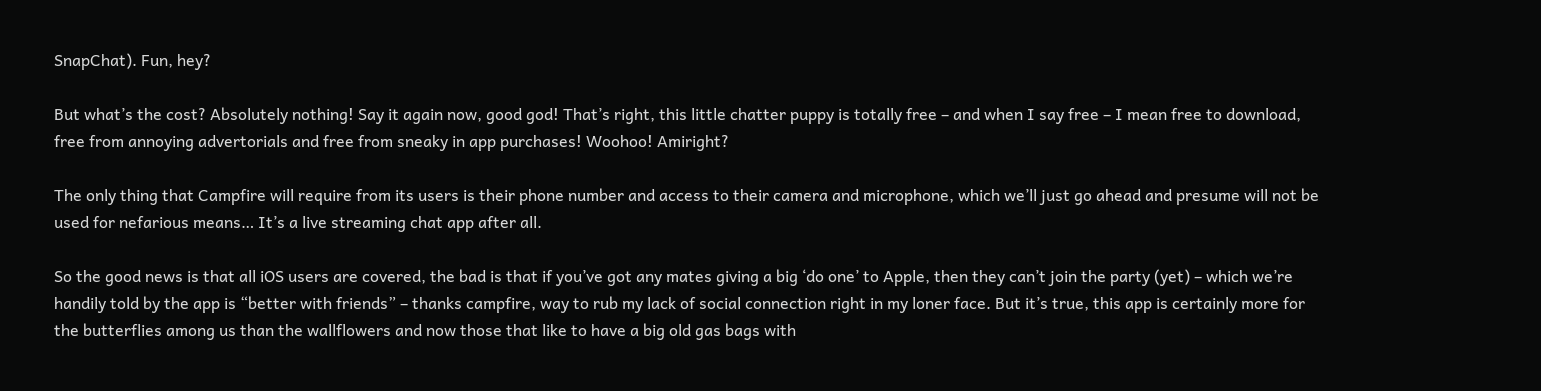SnapChat). Fun, hey?

But what’s the cost? Absolutely nothing! Say it again now, good god! That’s right, this little chatter puppy is totally free – and when I say free – I mean free to download, free from annoying advertorials and free from sneaky in app purchases! Woohoo! Amiright?

The only thing that Campfire will require from its users is their phone number and access to their camera and microphone, which we’ll just go ahead and presume will not be used for nefarious means… It’s a live streaming chat app after all.

So the good news is that all iOS users are covered, the bad is that if you’ve got any mates giving a big ‘do one’ to Apple, then they can’t join the party (yet) – which we’re handily told by the app is “better with friends” – thanks campfire, way to rub my lack of social connection right in my loner face. But it’s true, this app is certainly more for the butterflies among us than the wallflowers and now those that like to have a big old gas bags with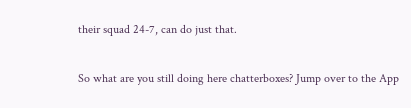their squad 24-7, can do just that.

So what are you still doing here chatterboxes? Jump over to the App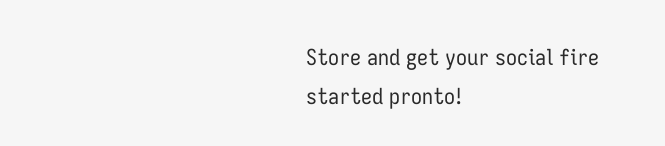Store and get your social fire started pronto!